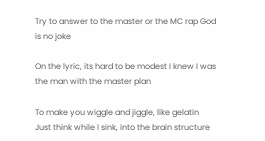Try to answer to the master or the MC rap God is no joke

On the lyric, its hard to be modest I knew I was the man with the master plan

To make you wiggle and jiggle, like gelatin Just think while I sink, into the brain structure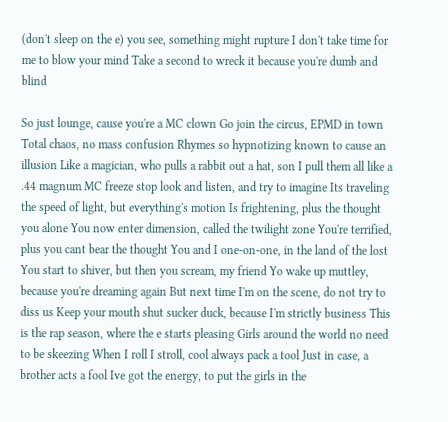(don't sleep on the e) you see, something might rupture I don't take time for me to blow your mind Take a second to wreck it because you're dumb and blind

So just lounge, cause you're a MC clown Go join the circus, EPMD in town Total chaos, no mass confusion Rhymes so hypnotizing known to cause an illusion Like a magician, who pulls a rabbit out a hat, son I pull them all like a .44 magnum MC freeze stop look and listen, and try to imagine Its traveling the speed of light, but everything's motion Is frightening, plus the thought you alone You now enter dimension, called the twilight zone You're terrified, plus you cant bear the thought You and I one-on-one, in the land of the lost You start to shiver, but then you scream, my friend Yo wake up muttley, because you're dreaming again But next time I'm on the scene, do not try to diss us Keep your mouth shut sucker duck, because I'm strictly business This is the rap season, where the e starts pleasing Girls around the world no need to be skeezing When I roll I stroll, cool always pack a tool Just in case, a brother acts a fool Ive got the energy, to put the girls in the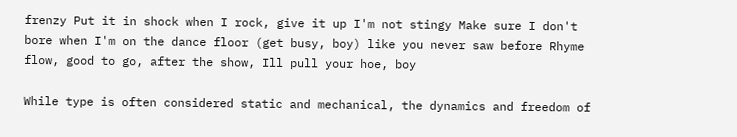frenzy Put it in shock when I rock, give it up I'm not stingy Make sure I don't bore when I'm on the dance floor (get busy, boy) like you never saw before Rhyme flow, good to go, after the show, Ill pull your hoe, boy

While type is often considered static and mechanical, the dynamics and freedom of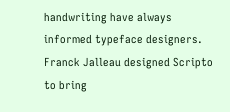handwriting have always informed typeface designers. Franck Jalleau designed Scripto to bring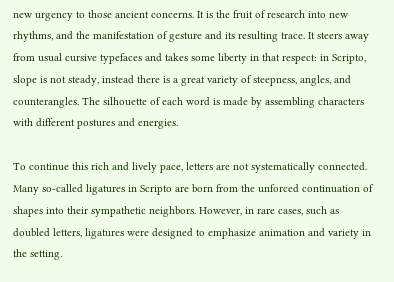new urgency to those ancient concerns. It is the fruit of research into new rhythms, and the manifestation of gesture and its resulting trace. It steers away from usual cursive typefaces and takes some liberty in that respect: in Scripto, slope is not steady, instead there is a great variety of steepness, angles, and counterangles. The silhouette of each word is made by assembling characters with different postures and energies.

To continue this rich and lively pace, letters are not systematically connected. Many so-called ligatures in Scripto are born from the unforced continuation of shapes into their sympathetic neighbors. However, in rare cases, such as doubled letters, ligatures were designed to emphasize animation and variety in the setting.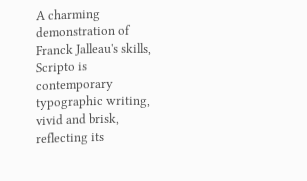A charming demonstration of Franck Jalleau's skills, Scripto is contemporary typographic writing, vivid and brisk, reflecting its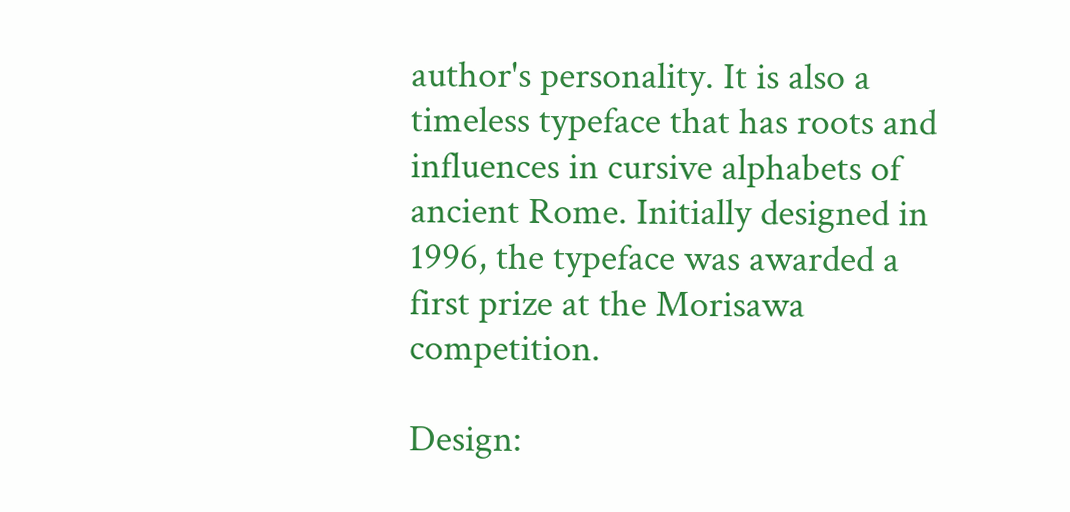author's personality. It is also a timeless typeface that has roots and influences in cursive alphabets of ancient Rome. Initially designed in 1996, the typeface was awarded a first prize at the Morisawa competition.

Design: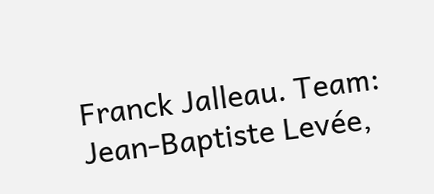Franck Jalleau. Team: Jean-Baptiste Levée,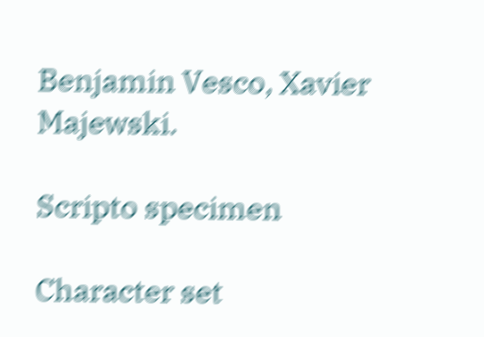Benjamin Vesco, Xavier Majewski.

Scripto specimen

Character set